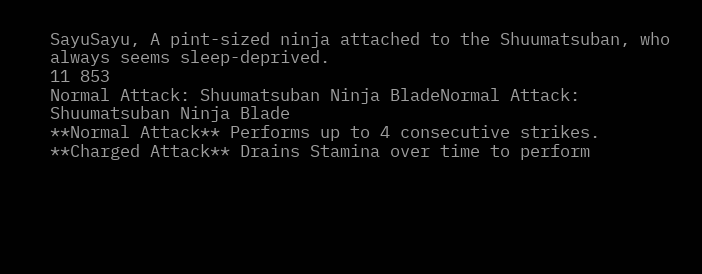SayuSayu, A pint-sized ninja attached to the Shuumatsuban, who always seems sleep-deprived.
11 853
Normal Attack: Shuumatsuban Ninja BladeNormal Attack: Shuumatsuban Ninja Blade
**Normal Attack** Performs up to 4 consecutive strikes. **Charged Attack** Drains Stamina over time to perform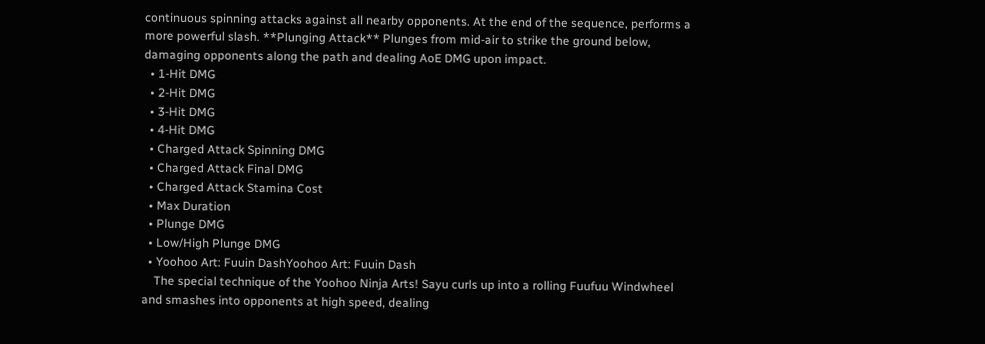continuous spinning attacks against all nearby opponents. At the end of the sequence, performs a more powerful slash. **Plunging Attack** Plunges from mid-air to strike the ground below, damaging opponents along the path and dealing AoE DMG upon impact.
  • 1-Hit DMG
  • 2-Hit DMG
  • 3-Hit DMG
  • 4-Hit DMG
  • Charged Attack Spinning DMG
  • Charged Attack Final DMG
  • Charged Attack Stamina Cost
  • Max Duration
  • Plunge DMG
  • Low/High Plunge DMG
  • Yoohoo Art: Fuuin DashYoohoo Art: Fuuin Dash
    The special technique of the Yoohoo Ninja Arts! Sayu curls up into a rolling Fuufuu Windwheel and smashes into opponents at high speed, dealing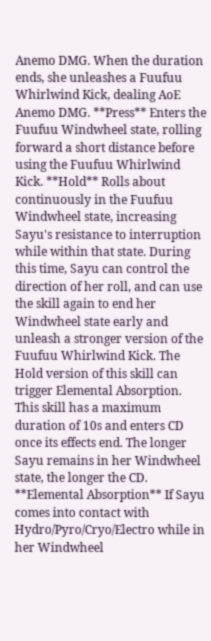Anemo DMG. When the duration ends, she unleashes a Fuufuu Whirlwind Kick, dealing AoE Anemo DMG. **Press** Enters the Fuufuu Windwheel state, rolling forward a short distance before using the Fuufuu Whirlwind Kick. **Hold** Rolls about continuously in the Fuufuu Windwheel state, increasing Sayu's resistance to interruption while within that state. During this time, Sayu can control the direction of her roll, and can use the skill again to end her Windwheel state early and unleash a stronger version of the Fuufuu Whirlwind Kick. The Hold version of this skill can trigger Elemental Absorption. This skill has a maximum duration of 10s and enters CD once its effects end. The longer Sayu remains in her Windwheel state, the longer the CD. **Elemental Absorption** If Sayu comes into contact with Hydro/Pyro/Cryo/Electro while in her Windwheel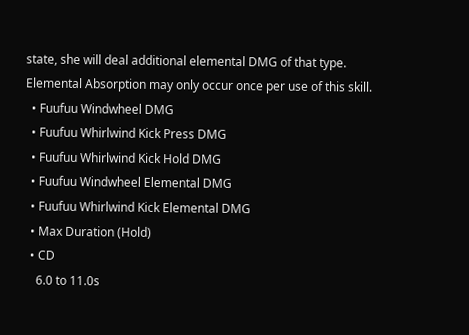state, she will deal additional elemental DMG of that type. Elemental Absorption may only occur once per use of this skill.
  • Fuufuu Windwheel DMG
  • Fuufuu Whirlwind Kick Press DMG
  • Fuufuu Whirlwind Kick Hold DMG
  • Fuufuu Windwheel Elemental DMG
  • Fuufuu Whirlwind Kick Elemental DMG
  • Max Duration (Hold)
  • CD
    6.0 to 11.0s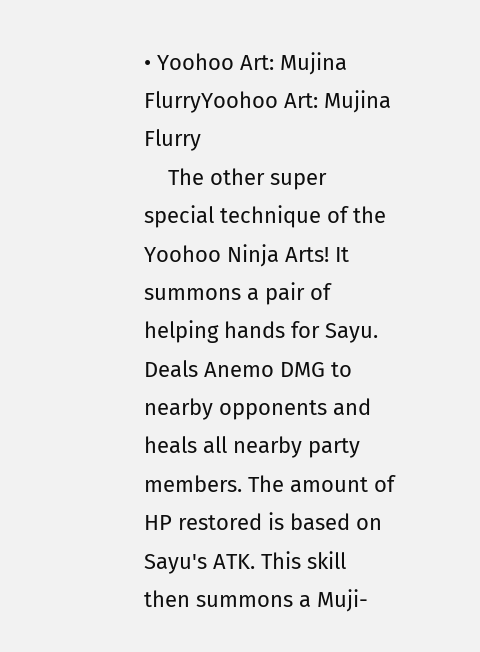• Yoohoo Art: Mujina FlurryYoohoo Art: Mujina Flurry
    The other super special technique of the Yoohoo Ninja Arts! It summons a pair of helping hands for Sayu. Deals Anemo DMG to nearby opponents and heals all nearby party members. The amount of HP restored is based on Sayu's ATK. This skill then summons a Muji-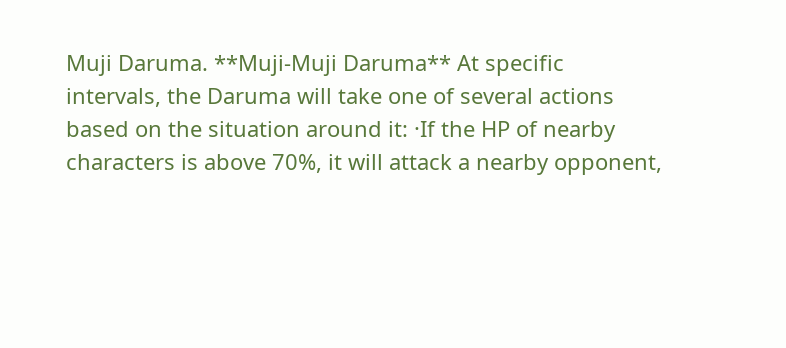Muji Daruma. **Muji-Muji Daruma** At specific intervals, the Daruma will take one of several actions based on the situation around it: ·If the HP of nearby characters is above 70%, it will attack a nearby opponent,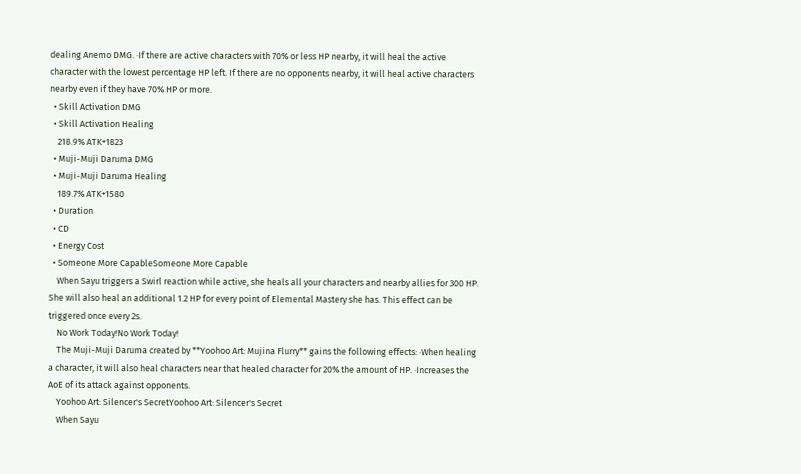dealing Anemo DMG. ·If there are active characters with 70% or less HP nearby, it will heal the active character with the lowest percentage HP left. If there are no opponents nearby, it will heal active characters nearby even if they have 70% HP or more.
  • Skill Activation DMG
  • Skill Activation Healing
    218.9% ATK+1823
  • Muji-Muji Daruma DMG
  • Muji-Muji Daruma Healing
    189.7% ATK+1580
  • Duration
  • CD
  • Energy Cost
  • Someone More CapableSomeone More Capable
    When Sayu triggers a Swirl reaction while active, she heals all your characters and nearby allies for 300 HP. She will also heal an additional 1.2 HP for every point of Elemental Mastery she has. This effect can be triggered once every 2s.
    No Work Today!No Work Today!
    The Muji-Muji Daruma created by **Yoohoo Art: Mujina Flurry** gains the following effects: ·When healing a character, it will also heal characters near that healed character for 20% the amount of HP. ·Increases the AoE of its attack against opponents.
    Yoohoo Art: Silencer's SecretYoohoo Art: Silencer's Secret
    When Sayu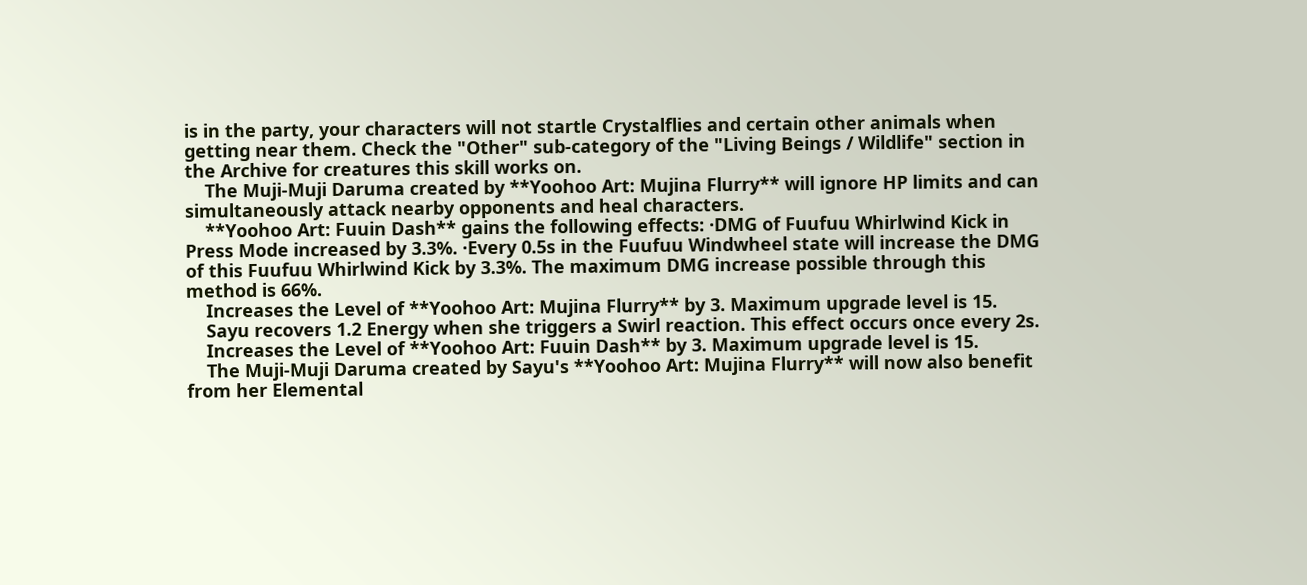is in the party, your characters will not startle Crystalflies and certain other animals when getting near them. Check the "Other" sub-category of the "Living Beings / Wildlife" section in the Archive for creatures this skill works on.
    The Muji-Muji Daruma created by **Yoohoo Art: Mujina Flurry** will ignore HP limits and can simultaneously attack nearby opponents and heal characters.
    **Yoohoo Art: Fuuin Dash** gains the following effects: ·DMG of Fuufuu Whirlwind Kick in Press Mode increased by 3.3%. ·Every 0.5s in the Fuufuu Windwheel state will increase the DMG of this Fuufuu Whirlwind Kick by 3.3%. The maximum DMG increase possible through this method is 66%.
    Increases the Level of **Yoohoo Art: Mujina Flurry** by 3. Maximum upgrade level is 15.
    Sayu recovers 1.2 Energy when she triggers a Swirl reaction. This effect occurs once every 2s.
    Increases the Level of **Yoohoo Art: Fuuin Dash** by 3. Maximum upgrade level is 15.
    The Muji-Muji Daruma created by Sayu's **Yoohoo Art: Mujina Flurry** will now also benefit from her Elemental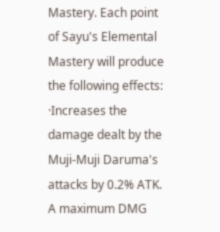Mastery. Each point of Sayu's Elemental Mastery will produce the following effects: ·Increases the damage dealt by the Muji-Muji Daruma's attacks by 0.2% ATK. A maximum DMG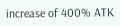increase of 400% ATK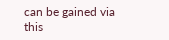can be gained via this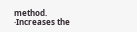method. ·Increases the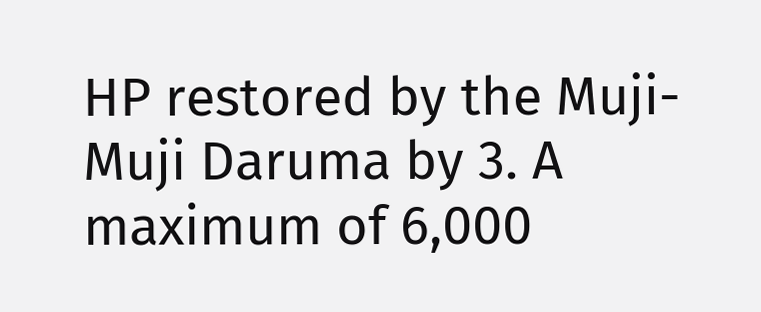HP restored by the Muji-Muji Daruma by 3. A maximum of 6,000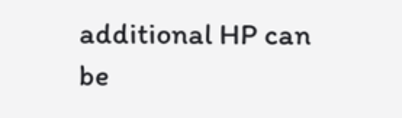additional HP can be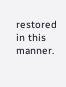restored in this manner.